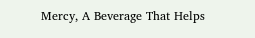Mercy, A Beverage That Helps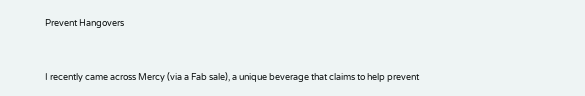Prevent Hangovers


I recently came across Mercy (via a Fab sale), a unique beverage that claims to help prevent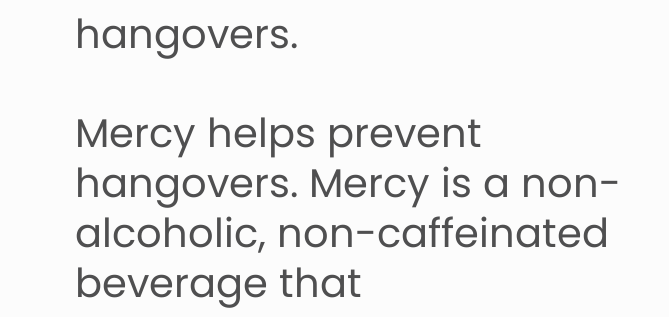hangovers.

Mercy helps prevent hangovers. Mercy is a non-alcoholic, non-caffeinated beverage that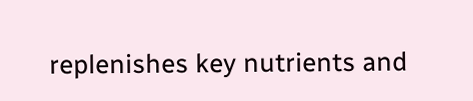replenishes key nutrients and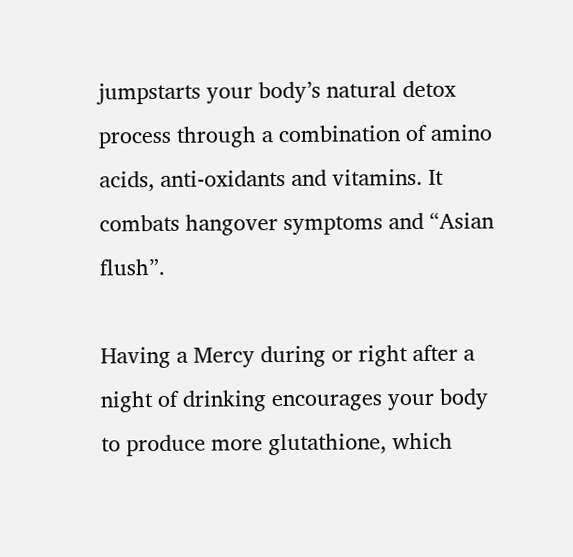jumpstarts your body’s natural detox process through a combination of amino acids, anti-oxidants and vitamins. It combats hangover symptoms and “Asian flush”.

Having a Mercy during or right after a night of drinking encourages your body to produce more glutathione, which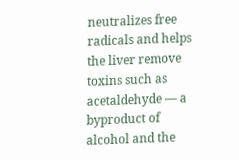neutralizes free radicals and helps the liver remove toxins such as acetaldehyde — a byproduct of alcohol and the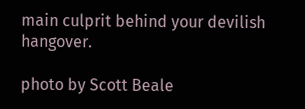main culprit behind your devilish hangover.

photo by Scott Beale